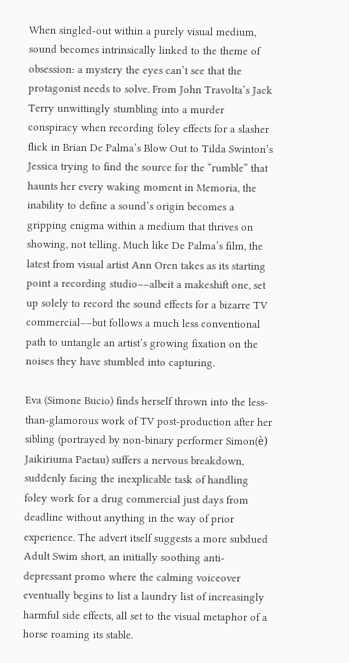When singled-out within a purely visual medium, sound becomes intrinsically linked to the theme of obsession: a mystery the eyes can’t see that the protagonist needs to solve. From John Travolta’s Jack Terry unwittingly stumbling into a murder conspiracy when recording foley effects for a slasher flick in Brian De Palma’s Blow Out to Tilda Swinton’s Jessica trying to find the source for the “rumble” that haunts her every waking moment in Memoria, the inability to define a sound’s origin becomes a gripping enigma within a medium that thrives on showing, not telling. Much like De Palma’s film, the latest from visual artist Ann Oren takes as its starting point a recording studio––albeit a makeshift one, set up solely to record the sound effects for a bizarre TV commercial––but follows a much less conventional path to untangle an artist’s growing fixation on the noises they have stumbled into capturing.

Eva (Simone Bucio) finds herself thrown into the less-than-glamorous work of TV post-production after her sibling (portrayed by non-binary performer Simon(è) Jaikiriuma Paetau) suffers a nervous breakdown, suddenly facing the inexplicable task of handling foley work for a drug commercial just days from deadline without anything in the way of prior experience. The advert itself suggests a more subdued Adult Swim short, an initially soothing anti-depressant promo where the calming voiceover eventually begins to list a laundry list of increasingly harmful side effects, all set to the visual metaphor of a horse roaming its stable.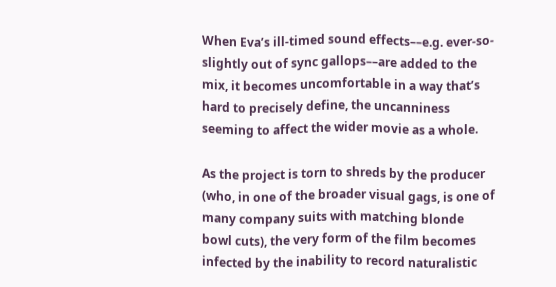When Eva’s ill-timed sound effects––e.g. ever-so-slightly out of sync gallops––are added to the mix, it becomes uncomfortable in a way that’s hard to precisely define, the uncanniness seeming to affect the wider movie as a whole.

As the project is torn to shreds by the producer (who, in one of the broader visual gags, is one of many company suits with matching blonde bowl cuts), the very form of the film becomes infected by the inability to record naturalistic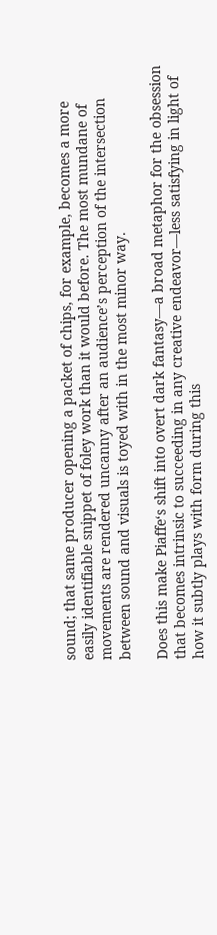sound; that same producer opening a packet of chips, for example, becomes a more easily identifiable snippet of foley work than it would before. The most mundane of movements are rendered uncanny after an audience’s perception of the intersection between sound and visuals is toyed with in the most minor way.

Does this make Piaffe‘s shift into overt dark fantasy––a broad metaphor for the obsession that becomes intrinsic to succeeding in any creative endeavor––less satisfying in light of how it subtly plays with form during this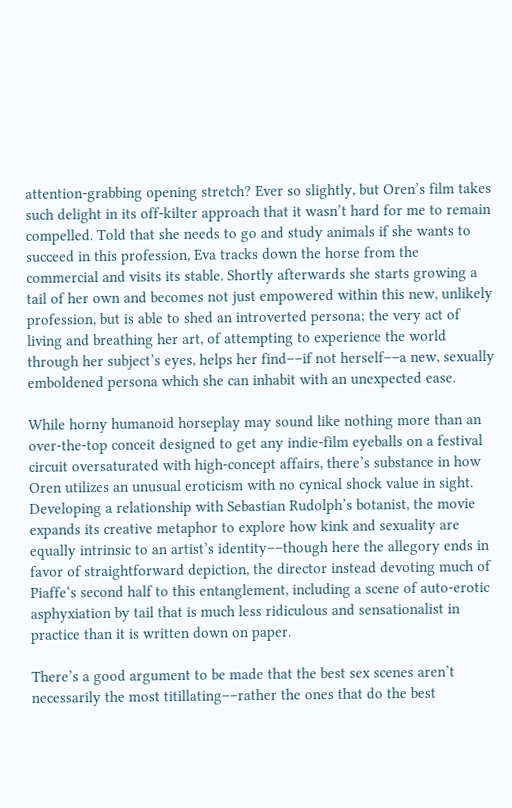attention-grabbing opening stretch? Ever so slightly, but Oren’s film takes such delight in its off-kilter approach that it wasn’t hard for me to remain compelled. Told that she needs to go and study animals if she wants to succeed in this profession, Eva tracks down the horse from the commercial and visits its stable. Shortly afterwards she starts growing a tail of her own and becomes not just empowered within this new, unlikely profession, but is able to shed an introverted persona; the very act of living and breathing her art, of attempting to experience the world through her subject’s eyes, helps her find––if not herself––a new, sexually emboldened persona which she can inhabit with an unexpected ease.

While horny humanoid horseplay may sound like nothing more than an over-the-top conceit designed to get any indie-film eyeballs on a festival circuit oversaturated with high-concept affairs, there’s substance in how Oren utilizes an unusual eroticism with no cynical shock value in sight. Developing a relationship with Sebastian Rudolph’s botanist, the movie expands its creative metaphor to explore how kink and sexuality are equally intrinsic to an artist’s identity––though here the allegory ends in favor of straightforward depiction, the director instead devoting much of Piaffe‘s second half to this entanglement, including a scene of auto-erotic asphyxiation by tail that is much less ridiculous and sensationalist in practice than it is written down on paper.

There’s a good argument to be made that the best sex scenes aren’t necessarily the most titillating––rather the ones that do the best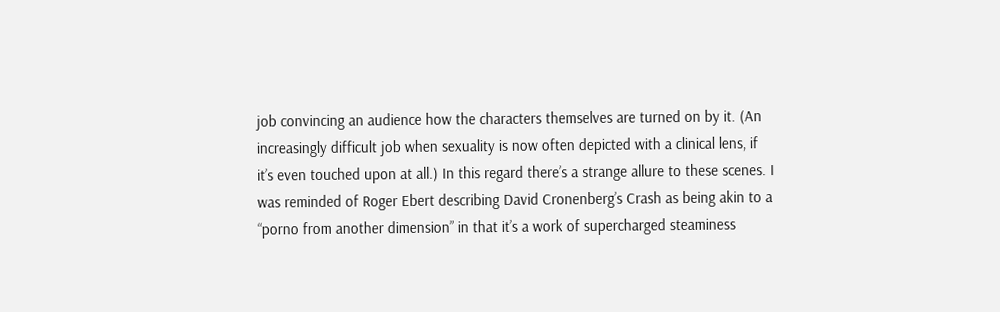job convincing an audience how the characters themselves are turned on by it. (An increasingly difficult job when sexuality is now often depicted with a clinical lens, if it’s even touched upon at all.) In this regard there’s a strange allure to these scenes. I was reminded of Roger Ebert describing David Cronenberg’s Crash as being akin to a “porno from another dimension” in that it’s a work of supercharged steaminess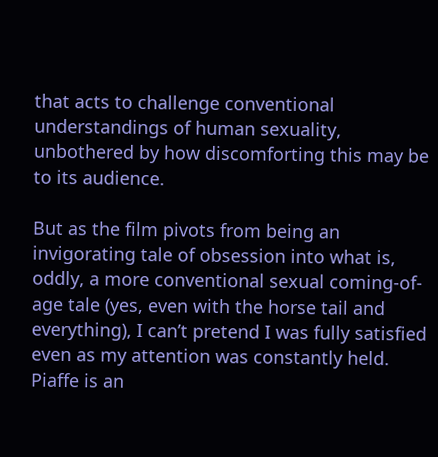that acts to challenge conventional understandings of human sexuality, unbothered by how discomforting this may be to its audience.

But as the film pivots from being an invigorating tale of obsession into what is, oddly, a more conventional sexual coming-of-age tale (yes, even with the horse tail and everything), I can’t pretend I was fully satisfied even as my attention was constantly held. Piaffe is an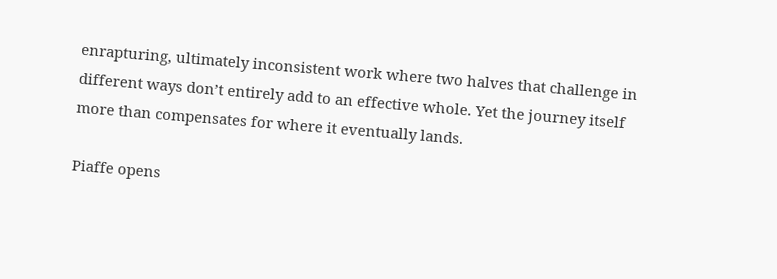enrapturing, ultimately inconsistent work where two halves that challenge in different ways don’t entirely add to an effective whole. Yet the journey itself more than compensates for where it eventually lands.

Piaffe opens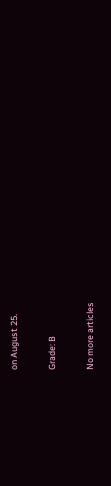on August 25.

Grade: B

No more articles